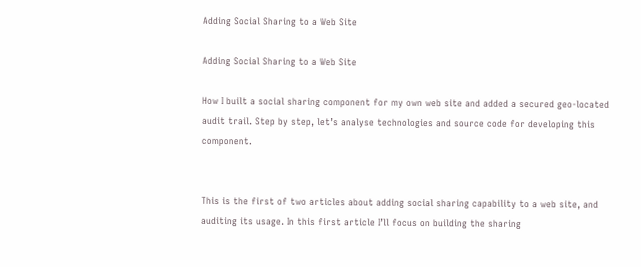Adding Social Sharing to a Web Site

Adding Social Sharing to a Web Site

How I built a social sharing component for my own web site and added a secured geo-located audit trail. Step by step, let’s analyse technologies and source code for developing this component.


This is the first of two articles about adding social sharing capability to a web site, and auditing its usage. In this first article I’ll focus on building the sharing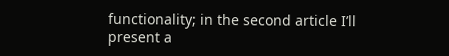functionality; in the second article I’ll present a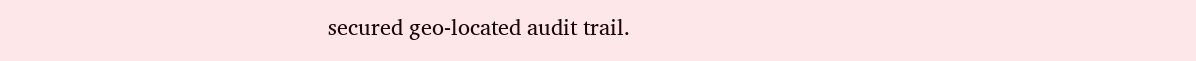secured geo-located audit trail.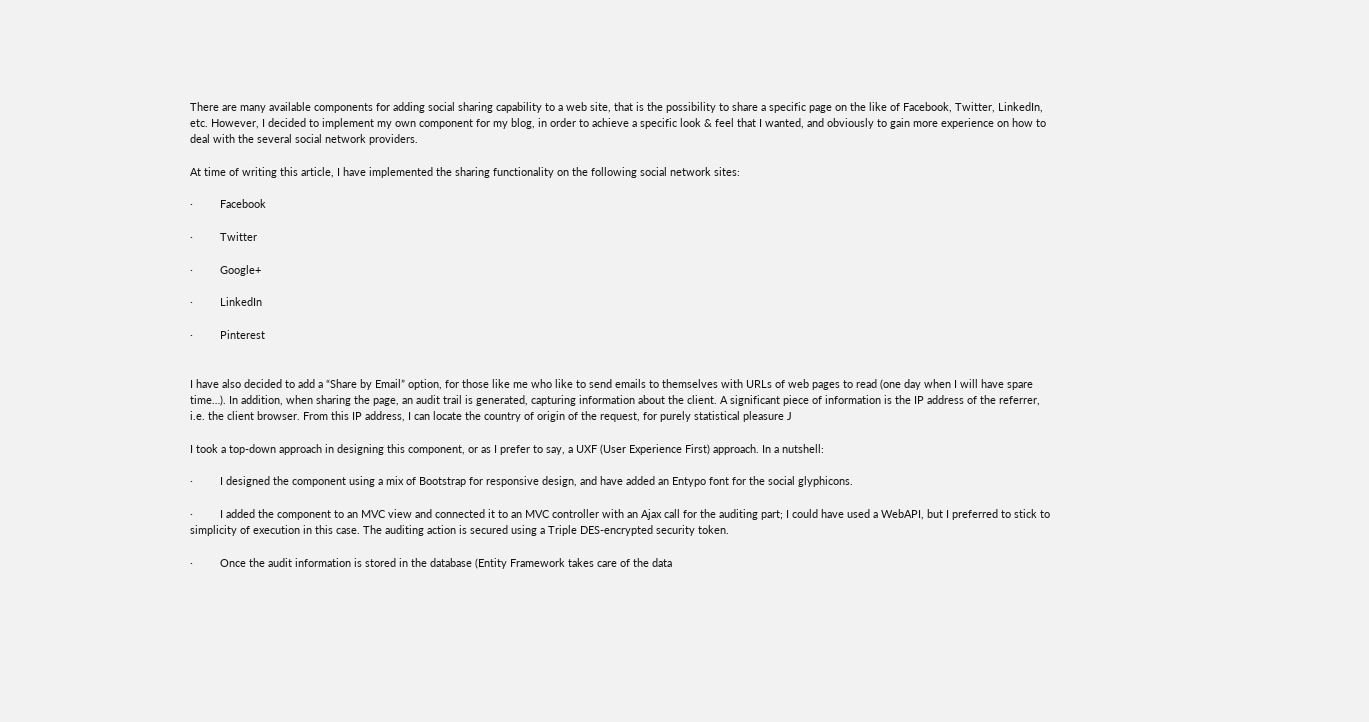There are many available components for adding social sharing capability to a web site, that is the possibility to share a specific page on the like of Facebook, Twitter, LinkedIn, etc. However, I decided to implement my own component for my blog, in order to achieve a specific look & feel that I wanted, and obviously to gain more experience on how to deal with the several social network providers.

At time of writing this article, I have implemented the sharing functionality on the following social network sites:

·         Facebook

·         Twitter

·         Google+

·         LinkedIn

·         Pinterest


I have also decided to add a “Share by Email” option, for those like me who like to send emails to themselves with URLs of web pages to read (one day when I will have spare time…). In addition, when sharing the page, an audit trail is generated, capturing information about the client. A significant piece of information is the IP address of the referrer, i.e. the client browser. From this IP address, I can locate the country of origin of the request, for purely statistical pleasure J

I took a top-down approach in designing this component, or as I prefer to say, a UXF (User Experience First) approach. In a nutshell:

·         I designed the component using a mix of Bootstrap for responsive design, and have added an Entypo font for the social glyphicons.

·         I added the component to an MVC view and connected it to an MVC controller with an Ajax call for the auditing part; I could have used a WebAPI, but I preferred to stick to simplicity of execution in this case. The auditing action is secured using a Triple DES-encrypted security token.

·         Once the audit information is stored in the database (Entity Framework takes care of the data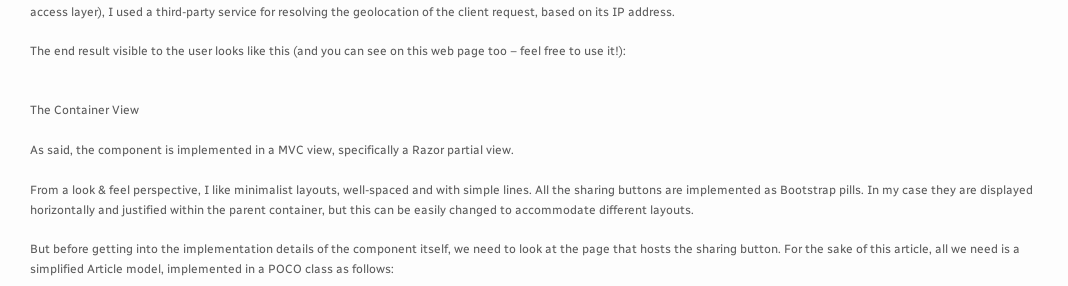access layer), I used a third-party service for resolving the geolocation of the client request, based on its IP address.

The end result visible to the user looks like this (and you can see on this web page too – feel free to use it!):


The Container View

As said, the component is implemented in a MVC view, specifically a Razor partial view.

From a look & feel perspective, I like minimalist layouts, well-spaced and with simple lines. All the sharing buttons are implemented as Bootstrap pills. In my case they are displayed horizontally and justified within the parent container, but this can be easily changed to accommodate different layouts.

But before getting into the implementation details of the component itself, we need to look at the page that hosts the sharing button. For the sake of this article, all we need is a simplified Article model, implemented in a POCO class as follows: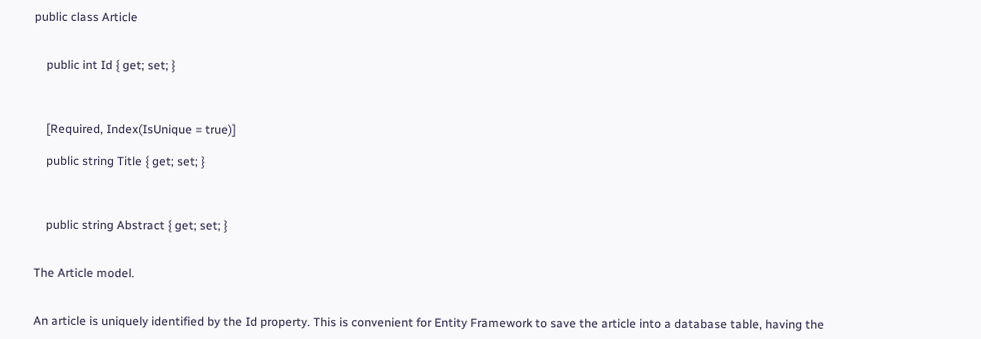public class Article


    public int Id { get; set; }



    [Required, Index(IsUnique = true)]

    public string Title { get; set; }



    public string Abstract { get; set; }


The Article model.


An article is uniquely identified by the Id property. This is convenient for Entity Framework to save the article into a database table, having the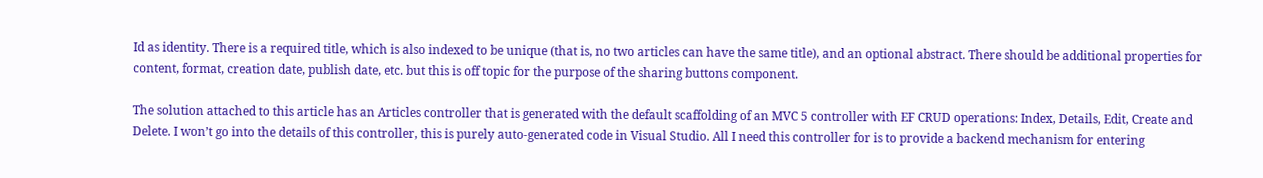Id as identity. There is a required title, which is also indexed to be unique (that is, no two articles can have the same title), and an optional abstract. There should be additional properties for content, format, creation date, publish date, etc. but this is off topic for the purpose of the sharing buttons component.

The solution attached to this article has an Articles controller that is generated with the default scaffolding of an MVC 5 controller with EF CRUD operations: Index, Details, Edit, Create and Delete. I won’t go into the details of this controller, this is purely auto-generated code in Visual Studio. All I need this controller for is to provide a backend mechanism for entering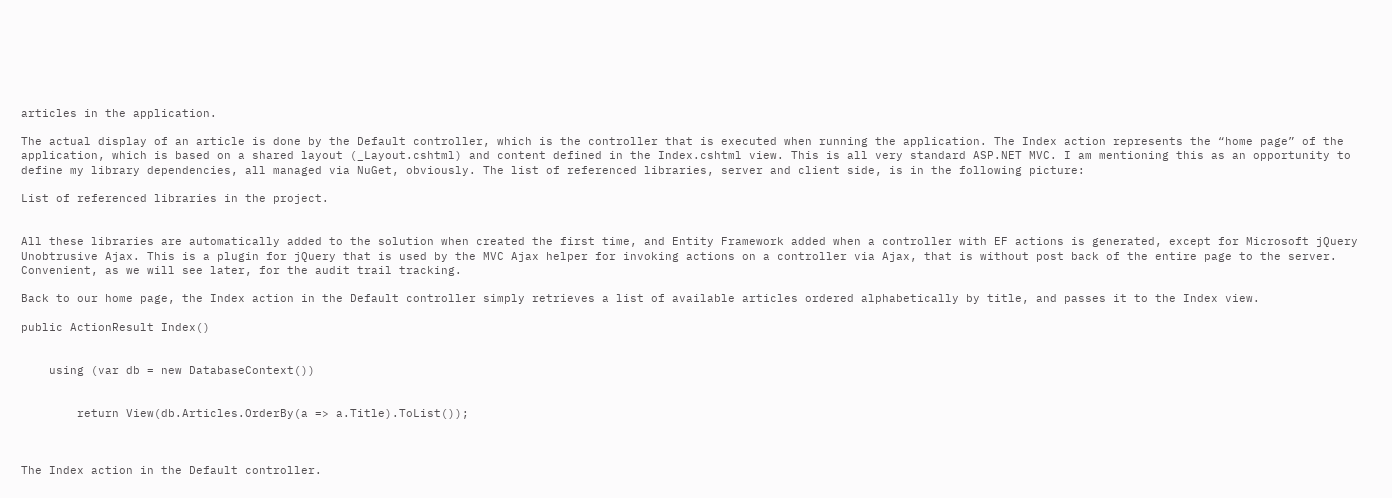articles in the application.

The actual display of an article is done by the Default controller, which is the controller that is executed when running the application. The Index action represents the “home page” of the application, which is based on a shared layout (_Layout.cshtml) and content defined in the Index.cshtml view. This is all very standard ASP.NET MVC. I am mentioning this as an opportunity to define my library dependencies, all managed via NuGet, obviously. The list of referenced libraries, server and client side, is in the following picture:

List of referenced libraries in the project.


All these libraries are automatically added to the solution when created the first time, and Entity Framework added when a controller with EF actions is generated, except for Microsoft jQuery Unobtrusive Ajax. This is a plugin for jQuery that is used by the MVC Ajax helper for invoking actions on a controller via Ajax, that is without post back of the entire page to the server. Convenient, as we will see later, for the audit trail tracking.

Back to our home page, the Index action in the Default controller simply retrieves a list of available articles ordered alphabetically by title, and passes it to the Index view.

public ActionResult Index()


    using (var db = new DatabaseContext())


        return View(db.Articles.OrderBy(a => a.Title).ToList());



The Index action in the Default controller.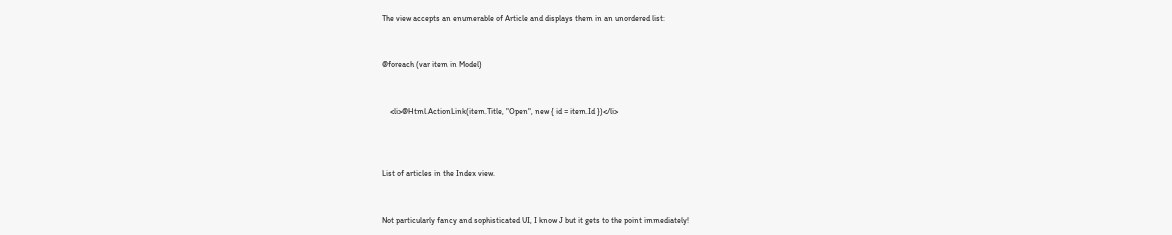The view accepts an enumerable of Article and displays them in an unordered list:


@foreach (var item in Model)


    <li>@Html.ActionLink(item.Title, "Open", new { id = item.Id })</li>



List of articles in the Index view.


Not particularly fancy and sophisticated UI, I know J but it gets to the point immediately!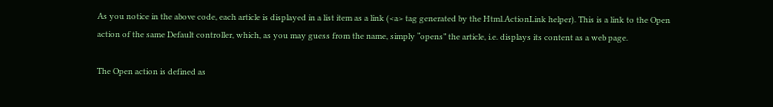As you notice in the above code, each article is displayed in a list item as a link (<a> tag generated by the Html.ActionLink helper). This is a link to the Open action of the same Default controller, which, as you may guess from the name, simply “opens” the article, i.e. displays its content as a web page.

The Open action is defined as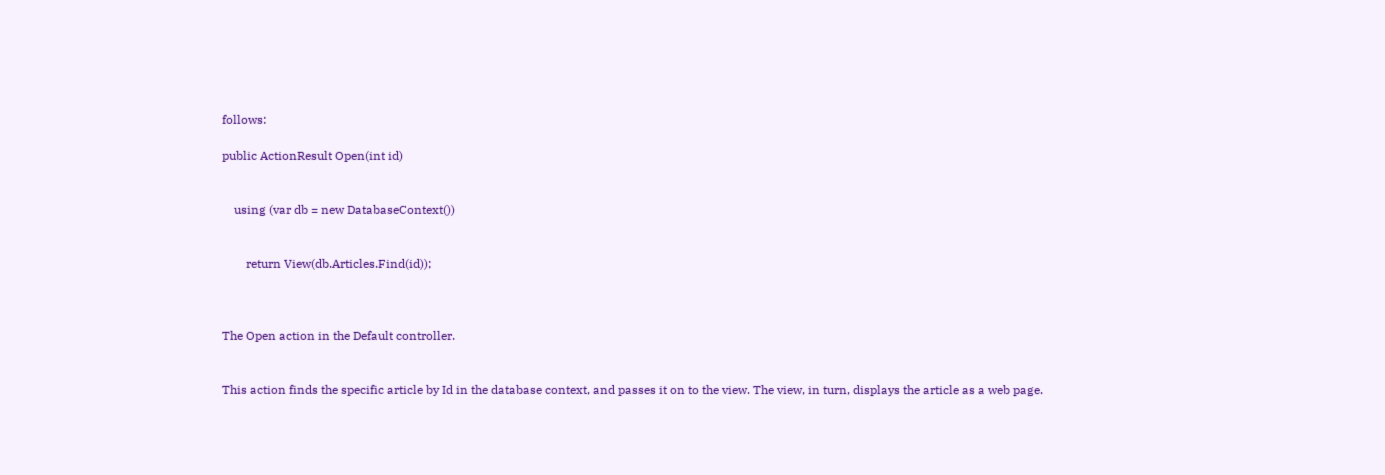follows:

public ActionResult Open(int id)


    using (var db = new DatabaseContext())


        return View(db.Articles.Find(id));



The Open action in the Default controller.


This action finds the specific article by Id in the database context, and passes it on to the view. The view, in turn, displays the article as a web page.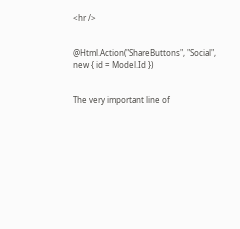<hr />


@Html.Action("ShareButtons", "Social", new { id = Model.Id })


The very important line of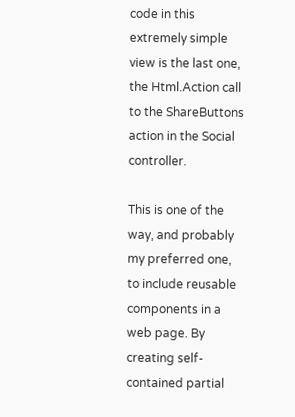code in this extremely simple view is the last one, the Html.Action call to the ShareButtons action in the Social controller.

This is one of the way, and probably my preferred one, to include reusable components in a web page. By creating self-contained partial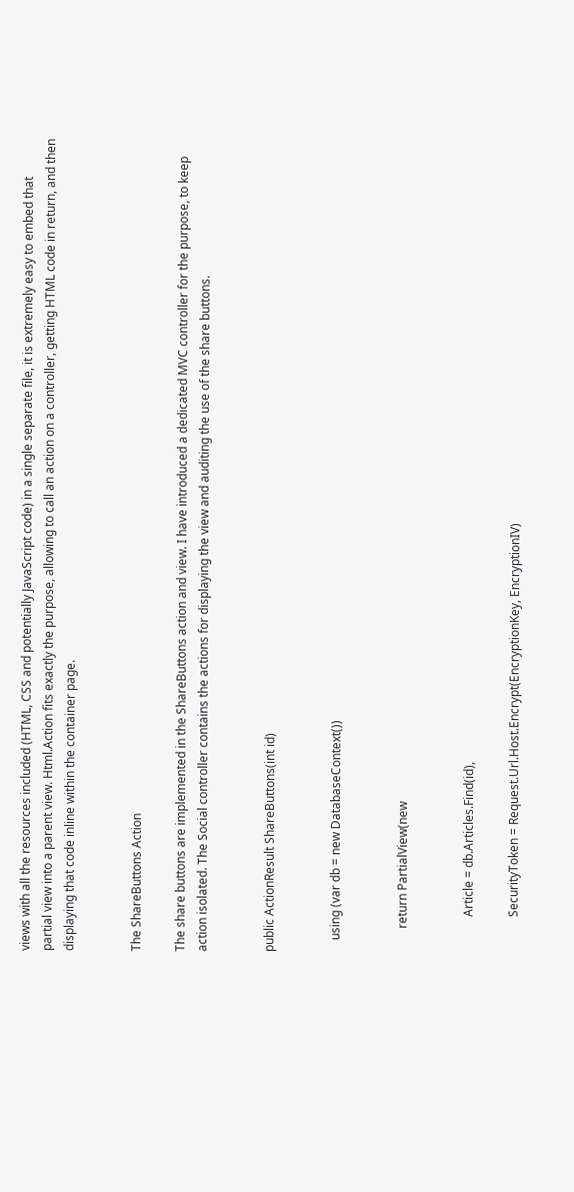views with all the resources included (HTML, CSS and potentially JavaScript code) in a single separate file, it is extremely easy to embed that partial view into a parent view. Html.Action fits exactly the purpose, allowing to call an action on a controller, getting HTML code in return, and then displaying that code inline within the container page.


The ShareButtons Action

The share buttons are implemented in the ShareButtons action and view. I have introduced a dedicated MVC controller for the purpose, to keep action isolated. The Social controller contains the actions for displaying the view and auditing the use of the share buttons.


public ActionResult ShareButtons(int id)


    using (var db = new DatabaseContext())


        return PartialView(new


            Article = db.Articles.Find(id),

            SecurityToken = Request.Url.Host.Encrypt(EncryptionKey, EncryptionIV)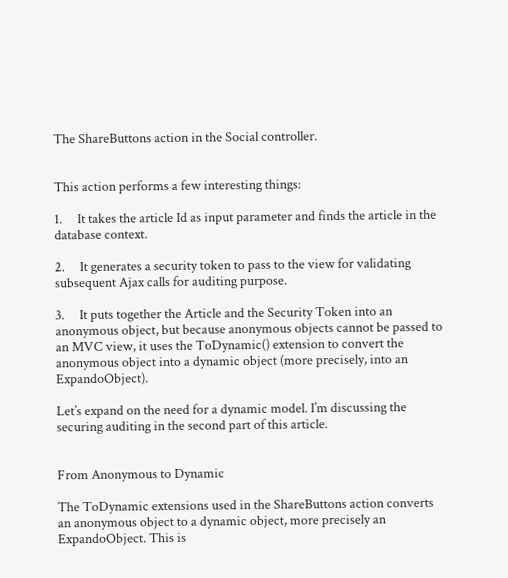The ShareButtons action in the Social controller.


This action performs a few interesting things:

1.     It takes the article Id as input parameter and finds the article in the database context.

2.     It generates a security token to pass to the view for validating subsequent Ajax calls for auditing purpose.

3.     It puts together the Article and the Security Token into an anonymous object, but because anonymous objects cannot be passed to an MVC view, it uses the ToDynamic() extension to convert the anonymous object into a dynamic object (more precisely, into an ExpandoObject).

Let’s expand on the need for a dynamic model. I’m discussing the securing auditing in the second part of this article.


From Anonymous to Dynamic

The ToDynamic extensions used in the ShareButtons action converts an anonymous object to a dynamic object, more precisely an ExpandoObject. This is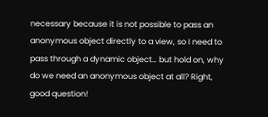necessary because it is not possible to pass an anonymous object directly to a view, so I need to pass through a dynamic object… but hold on, why do we need an anonymous object at all? Right, good question!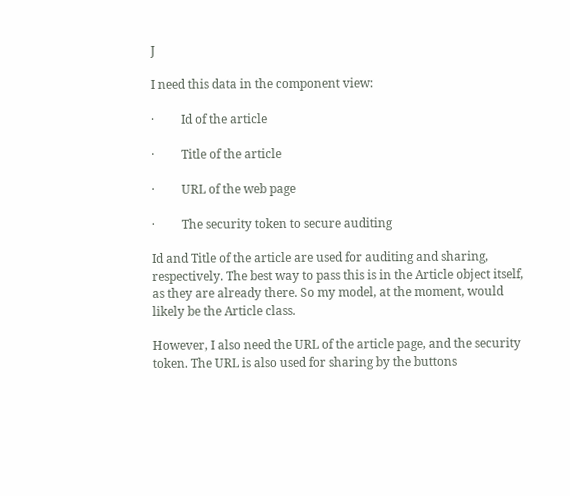J

I need this data in the component view:

·         Id of the article

·         Title of the article

·         URL of the web page

·         The security token to secure auditing

Id and Title of the article are used for auditing and sharing, respectively. The best way to pass this is in the Article object itself, as they are already there. So my model, at the moment, would likely be the Article class.

However, I also need the URL of the article page, and the security token. The URL is also used for sharing by the buttons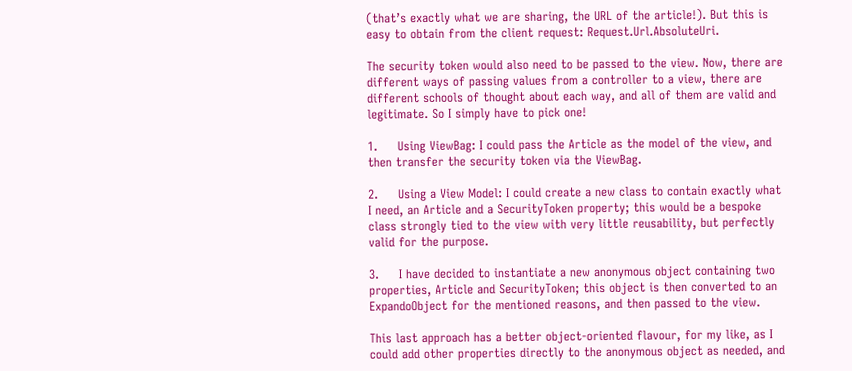(that’s exactly what we are sharing, the URL of the article!). But this is easy to obtain from the client request: Request.Url.AbsoluteUri.

The security token would also need to be passed to the view. Now, there are different ways of passing values from a controller to a view, there are different schools of thought about each way, and all of them are valid and legitimate. So I simply have to pick one!

1.     Using ViewBag: I could pass the Article as the model of the view, and then transfer the security token via the ViewBag.

2.     Using a View Model: I could create a new class to contain exactly what I need, an Article and a SecurityToken property; this would be a bespoke class strongly tied to the view with very little reusability, but perfectly valid for the purpose.

3.     I have decided to instantiate a new anonymous object containing two properties, Article and SecurityToken; this object is then converted to an ExpandoObject for the mentioned reasons, and then passed to the view.

This last approach has a better object-oriented flavour, for my like, as I could add other properties directly to the anonymous object as needed, and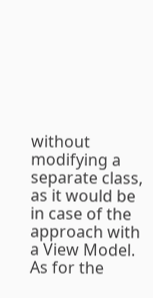without modifying a separate class, as it would be in case of the approach with a View Model. As for the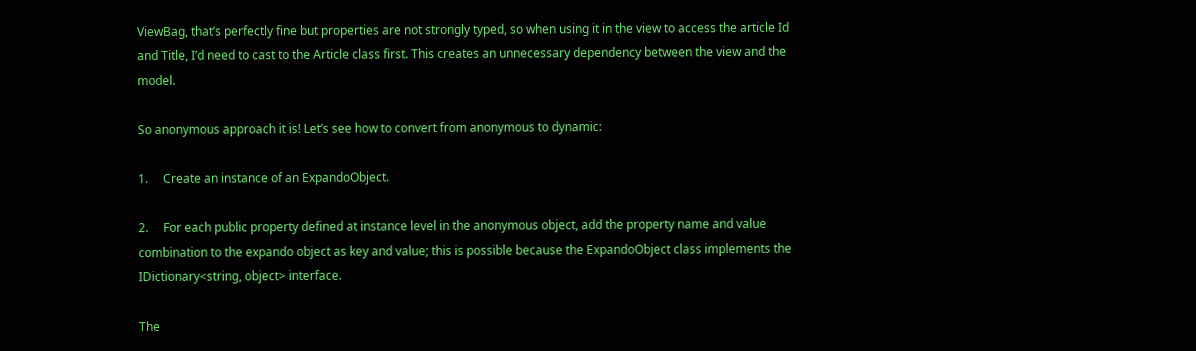ViewBag, that’s perfectly fine but properties are not strongly typed, so when using it in the view to access the article Id and Title, I’d need to cast to the Article class first. This creates an unnecessary dependency between the view and the model.

So anonymous approach it is! Let’s see how to convert from anonymous to dynamic:

1.     Create an instance of an ExpandoObject.

2.     For each public property defined at instance level in the anonymous object, add the property name and value combination to the expando object as key and value; this is possible because the ExpandoObject class implements the IDictionary<string, object> interface.

The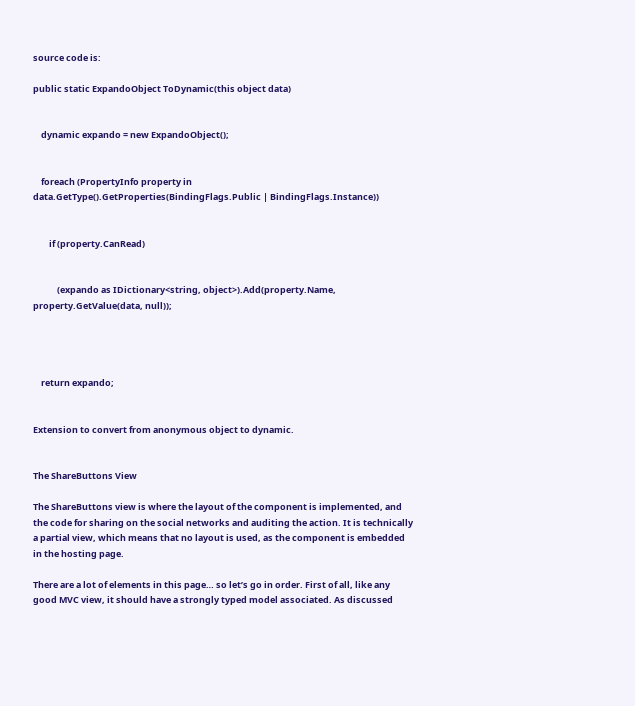source code is:

public static ExpandoObject ToDynamic(this object data)


    dynamic expando = new ExpandoObject();


    foreach (PropertyInfo property in data.GetType().GetProperties(BindingFlags.Public | BindingFlags.Instance))


        if (property.CanRead)


            (expando as IDictionary<string, object>).Add(property.Name, property.GetValue(data, null));




    return expando;


Extension to convert from anonymous object to dynamic.


The ShareButtons View

The ShareButtons view is where the layout of the component is implemented, and the code for sharing on the social networks and auditing the action. It is technically a partial view, which means that no layout is used, as the component is embedded in the hosting page.

There are a lot of elements in this page… so let’s go in order. First of all, like any good MVC view, it should have a strongly typed model associated. As discussed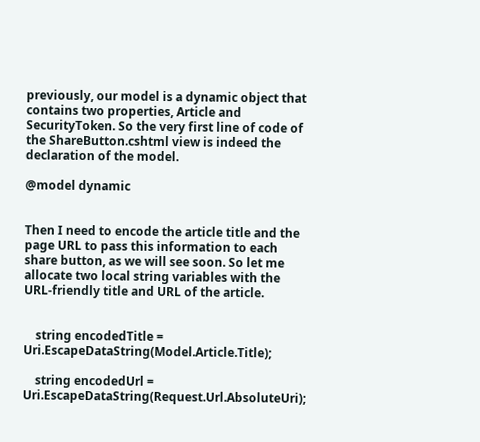previously, our model is a dynamic object that contains two properties, Article and SecurityToken. So the very first line of code of the ShareButton.cshtml view is indeed the declaration of the model.

@model dynamic


Then I need to encode the article title and the page URL to pass this information to each share button, as we will see soon. So let me allocate two local string variables with the URL-friendly title and URL of the article.


    string encodedTitle = Uri.EscapeDataString(Model.Article.Title);

    string encodedUrl = Uri.EscapeDataString(Request.Url.AbsoluteUri);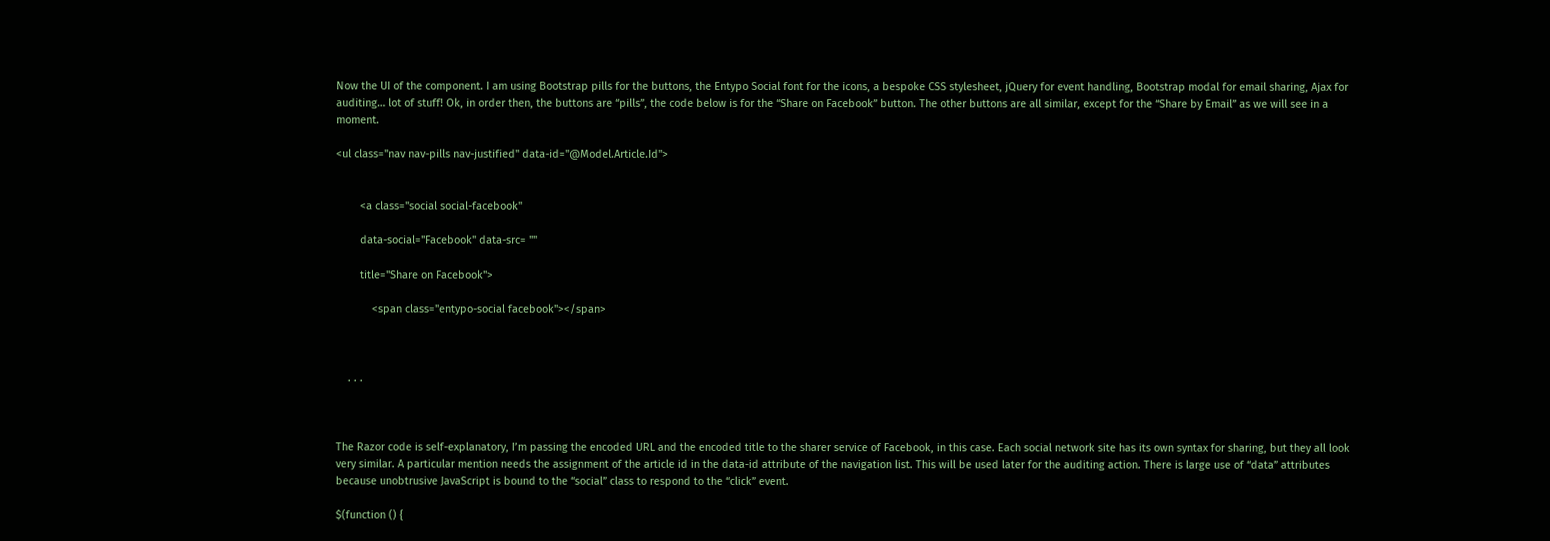Now the UI of the component. I am using Bootstrap pills for the buttons, the Entypo Social font for the icons, a bespoke CSS stylesheet, jQuery for event handling, Bootstrap modal for email sharing, Ajax for auditing… lot of stuff! Ok, in order then, the buttons are “pills”, the code below is for the “Share on Facebook” button. The other buttons are all similar, except for the “Share by Email” as we will see in a moment.

<ul class="nav nav-pills nav-justified" data-id="@Model.Article.Id">


        <a class="social social-facebook"

        data-social="Facebook" data-src= ""

        title="Share on Facebook">

            <span class="entypo-social facebook"></span>



    . . .



The Razor code is self-explanatory, I’m passing the encoded URL and the encoded title to the sharer service of Facebook, in this case. Each social network site has its own syntax for sharing, but they all look very similar. A particular mention needs the assignment of the article id in the data-id attribute of the navigation list. This will be used later for the auditing action. There is large use of “data” attributes because unobtrusive JavaScript is bound to the “social” class to respond to the “click” event.

$(function () {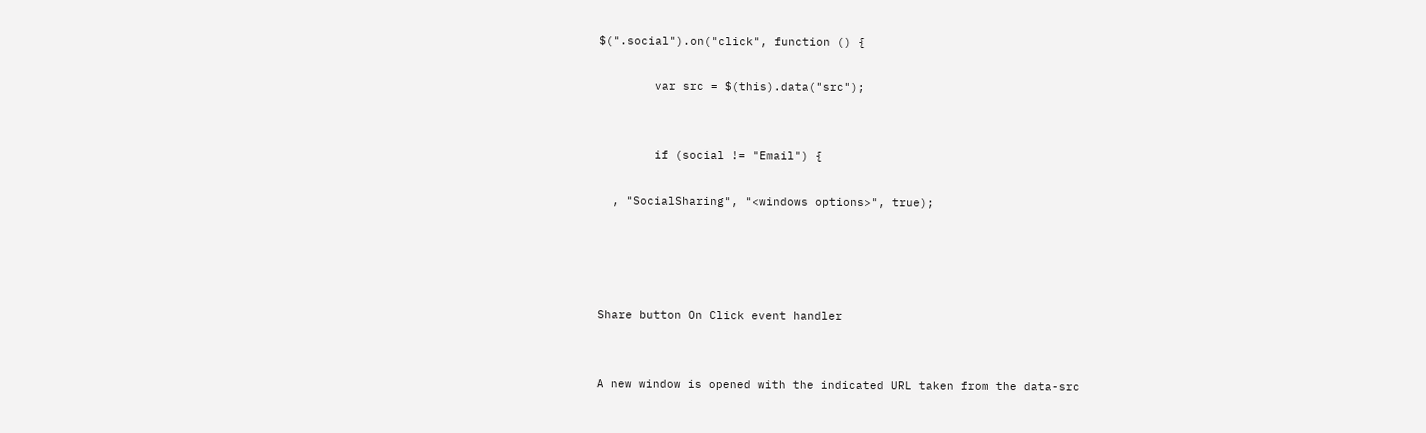$(".social").on("click", function () {

        var src = $(this).data("src");


        if (social != "Email") {

  , "SocialSharing", "<windows options>", true);




Share button On Click event handler


A new window is opened with the indicated URL taken from the data-src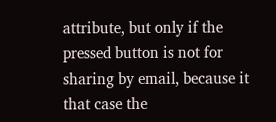attribute, but only if the pressed button is not for sharing by email, because it that case the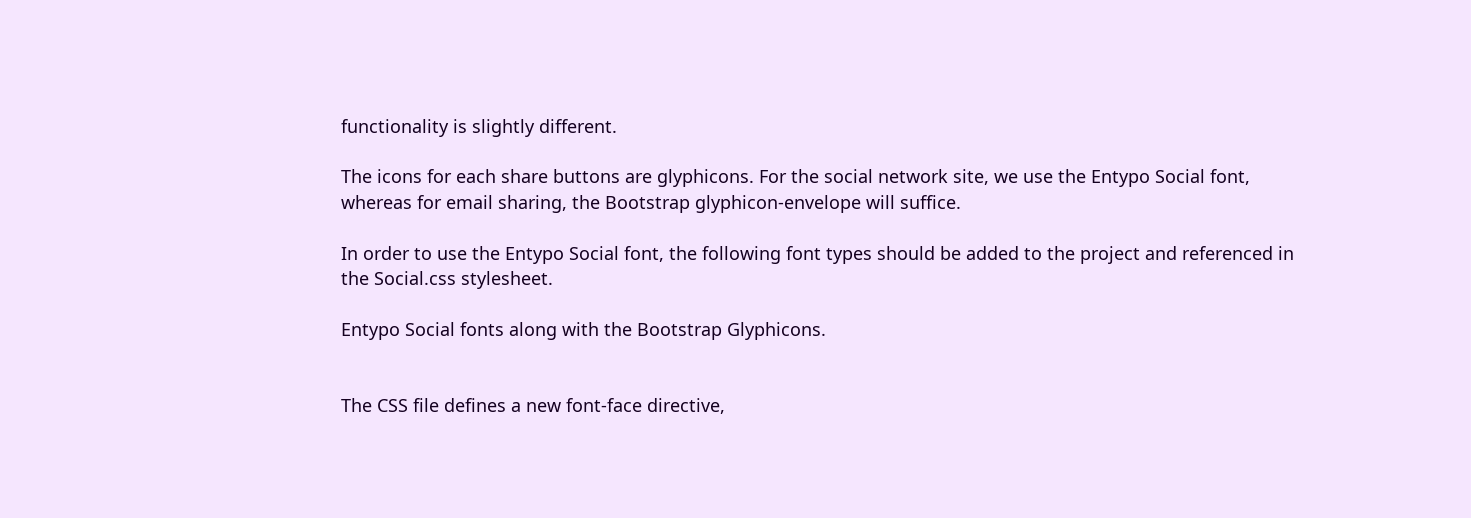functionality is slightly different.

The icons for each share buttons are glyphicons. For the social network site, we use the Entypo Social font, whereas for email sharing, the Bootstrap glyphicon-envelope will suffice.

In order to use the Entypo Social font, the following font types should be added to the project and referenced in the Social.css stylesheet.

Entypo Social fonts along with the Bootstrap Glyphicons.


The CSS file defines a new font-face directive,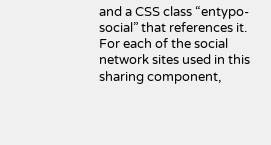and a CSS class “entypo-social” that references it. For each of the social network sites used in this sharing component,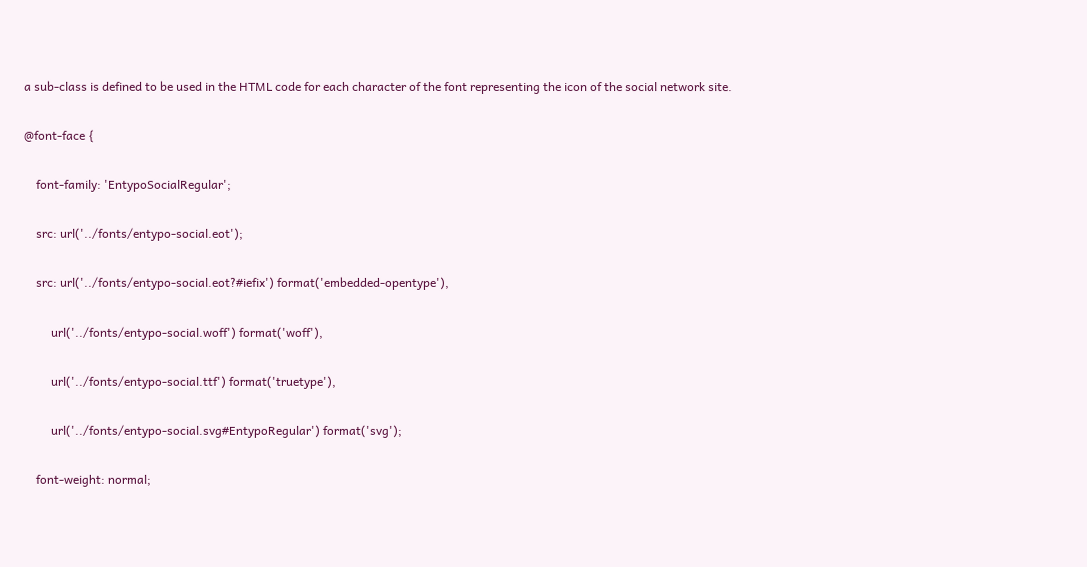a sub-class is defined to be used in the HTML code for each character of the font representing the icon of the social network site.

@font-face {

    font-family: 'EntypoSocialRegular';

    src: url('../fonts/entypo-social.eot');

    src: url('../fonts/entypo-social.eot?#iefix') format('embedded-opentype'),

         url('../fonts/entypo-social.woff') format('woff'),

         url('../fonts/entypo-social.ttf') format('truetype'),

         url('../fonts/entypo-social.svg#EntypoRegular') format('svg');

    font-weight: normal;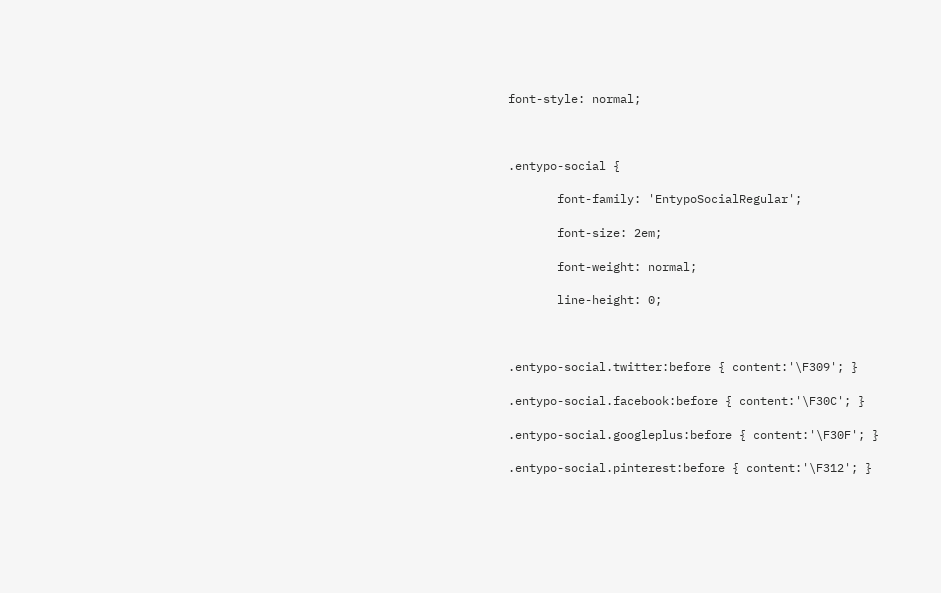font-style: normal;



.entypo-social {

       font-family: 'EntypoSocialRegular';

       font-size: 2em;

       font-weight: normal;

       line-height: 0;



.entypo-social.twitter:before { content:'\F309'; }

.entypo-social.facebook:before { content:'\F30C'; }

.entypo-social.googleplus:before { content:'\F30F'; }

.entypo-social.pinterest:before { content:'\F312'; }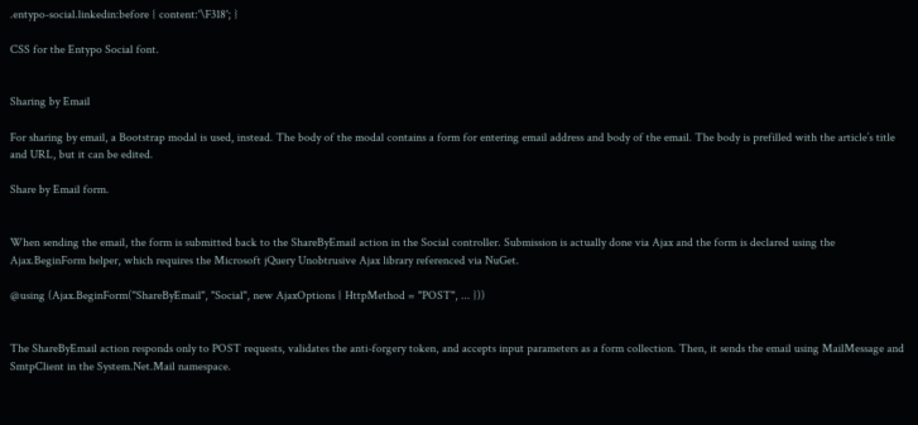.entypo-social.linkedin:before { content:'\F318'; }

CSS for the Entypo Social font.


Sharing by Email

For sharing by email, a Bootstrap modal is used, instead. The body of the modal contains a form for entering email address and body of the email. The body is prefilled with the article’s title and URL, but it can be edited.

Share by Email form.


When sending the email, the form is submitted back to the ShareByEmail action in the Social controller. Submission is actually done via Ajax and the form is declared using the Ajax.BeginForm helper, which requires the Microsoft jQuery Unobtrusive Ajax library referenced via NuGet.

@using (Ajax.BeginForm("ShareByEmail", "Social", new AjaxOptions { HttpMethod = "POST", ... }))


The ShareByEmail action responds only to POST requests, validates the anti-forgery token, and accepts input parameters as a form collection. Then, it sends the email using MailMessage and SmtpClient in the System.Net.Mail namespace.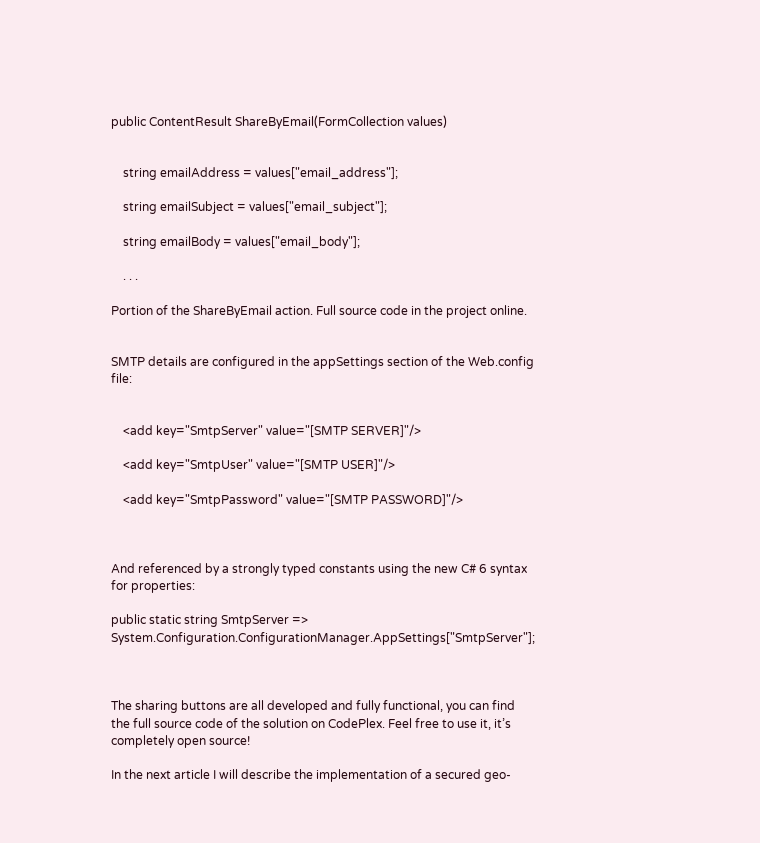public ContentResult ShareByEmail(FormCollection values)


    string emailAddress = values["email_address"];

    string emailSubject = values["email_subject"];

    string emailBody = values["email_body"];

    . . .

Portion of the ShareByEmail action. Full source code in the project online.


SMTP details are configured in the appSettings section of the Web.config file:


    <add key="SmtpServer" value="[SMTP SERVER]"/>

    <add key="SmtpUser" value="[SMTP USER]"/>

    <add key="SmtpPassword" value="[SMTP PASSWORD]"/>



And referenced by a strongly typed constants using the new C# 6 syntax for properties:

public static string SmtpServer => System.Configuration.ConfigurationManager.AppSettings["SmtpServer"];



The sharing buttons are all developed and fully functional, you can find the full source code of the solution on CodePlex. Feel free to use it, it’s completely open source!

In the next article I will describe the implementation of a secured geo-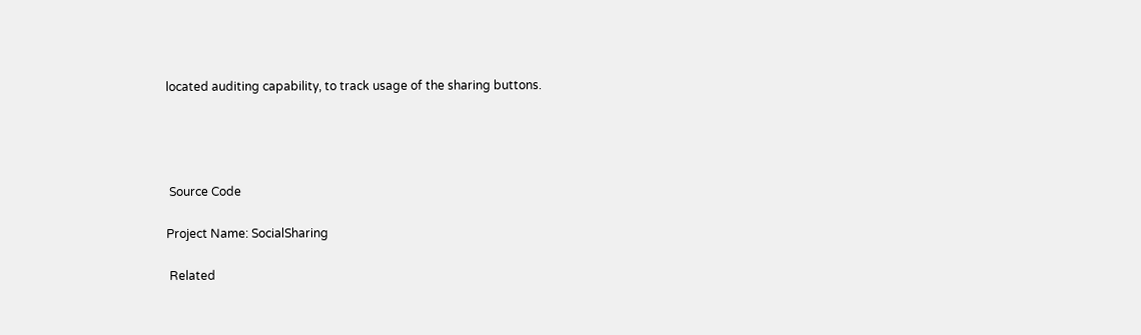located auditing capability, to track usage of the sharing buttons.




 Source Code

Project Name: SocialSharing

 Related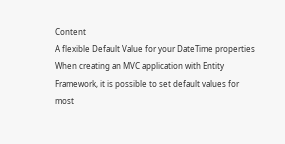Content
A flexible Default Value for your DateTime properties
When creating an MVC application with Entity Framework, it is possible to set default values for most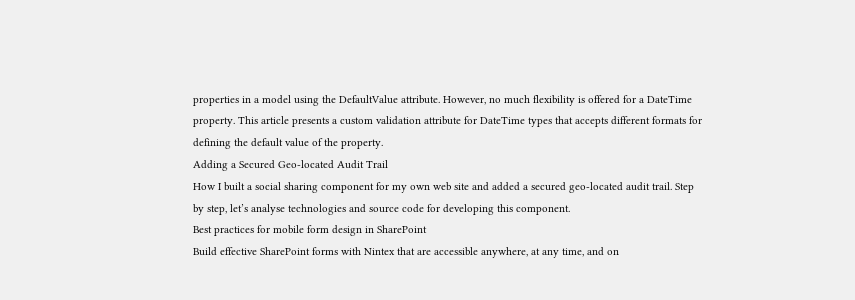properties in a model using the DefaultValue attribute. However, no much flexibility is offered for a DateTime property. This article presents a custom validation attribute for DateTime types that accepts different formats for defining the default value of the property.
Adding a Secured Geo-located Audit Trail
How I built a social sharing component for my own web site and added a secured geo-located audit trail. Step by step, let’s analyse technologies and source code for developing this component.
Best practices for mobile form design in SharePoint
Build effective SharePoint forms with Nintex that are accessible anywhere, at any time, and on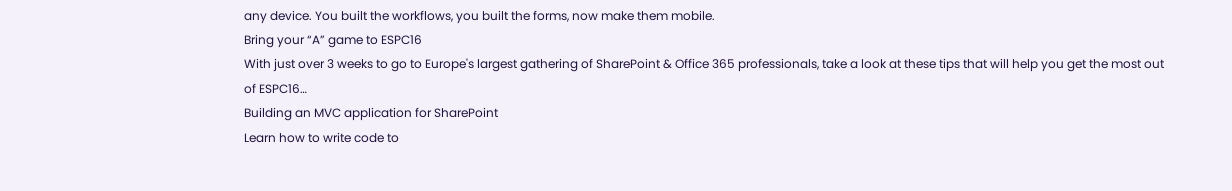any device. You built the workflows, you built the forms, now make them mobile.
Bring your “A” game to ESPC16
With just over 3 weeks to go to Europe's largest gathering of SharePoint & Office 365 professionals, take a look at these tips that will help you get the most out of ESPC16…
Building an MVC application for SharePoint
Learn how to write code to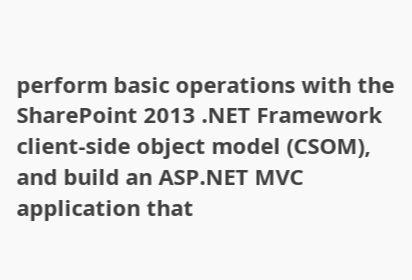perform basic operations with the SharePoint 2013 .NET Framework client-side object model (CSOM), and build an ASP.NET MVC application that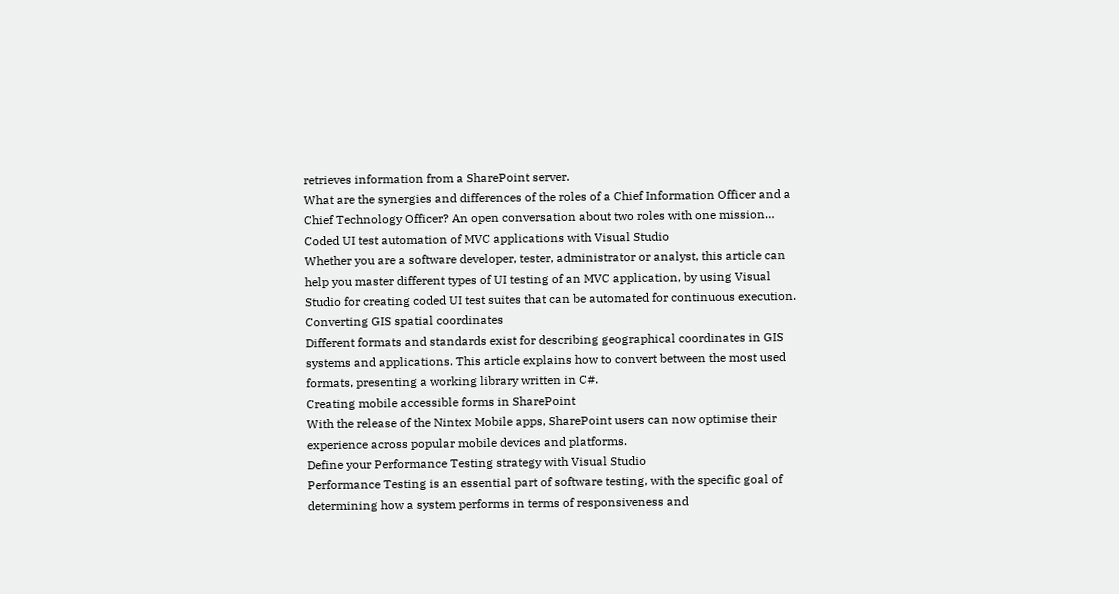retrieves information from a SharePoint server.
What are the synergies and differences of the roles of a Chief Information Officer and a Chief Technology Officer? An open conversation about two roles with one mission…
Coded UI test automation of MVC applications with Visual Studio
Whether you are a software developer, tester, administrator or analyst, this article can help you master different types of UI testing of an MVC application, by using Visual Studio for creating coded UI test suites that can be automated for continuous execution.
Converting GIS spatial coordinates
Different formats and standards exist for describing geographical coordinates in GIS systems and applications. This article explains how to convert between the most used formats, presenting a working library written in C#.
Creating mobile accessible forms in SharePoint
With the release of the Nintex Mobile apps, SharePoint users can now optimise their experience across popular mobile devices and platforms.
Define your Performance Testing strategy with Visual Studio
Performance Testing is an essential part of software testing, with the specific goal of determining how a system performs in terms of responsiveness and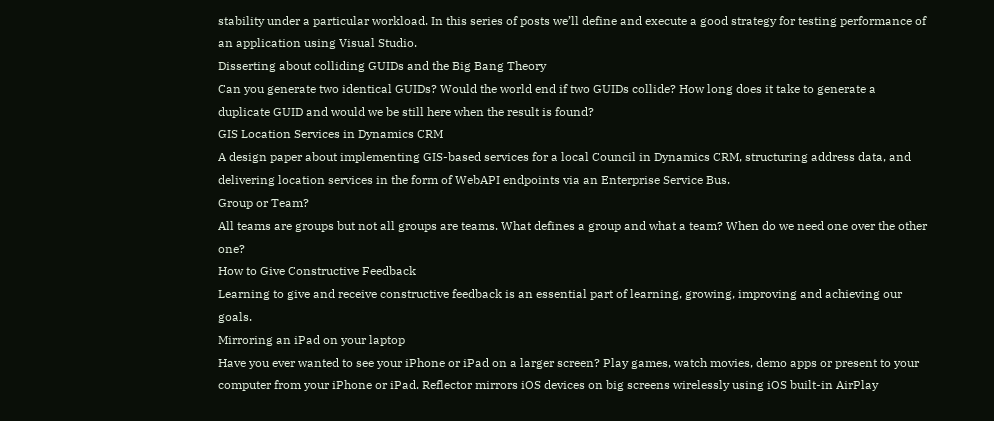stability under a particular workload. In this series of posts we’ll define and execute a good strategy for testing performance of an application using Visual Studio.
Disserting about colliding GUIDs and the Big Bang Theory
Can you generate two identical GUIDs? Would the world end if two GUIDs collide? How long does it take to generate a duplicate GUID and would we be still here when the result is found?
GIS Location Services in Dynamics CRM
A design paper about implementing GIS-based services for a local Council in Dynamics CRM, structuring address data, and delivering location services in the form of WebAPI endpoints via an Enterprise Service Bus.
Group or Team?
All teams are groups but not all groups are teams. What defines a group and what a team? When do we need one over the other one?
How to Give Constructive Feedback
Learning to give and receive constructive feedback is an essential part of learning, growing, improving and achieving our goals.
Mirroring an iPad on your laptop
Have you ever wanted to see your iPhone or iPad on a larger screen? Play games, watch movies, demo apps or present to your computer from your iPhone or iPad. Reflector mirrors iOS devices on big screens wirelessly using iOS built-in AirPlay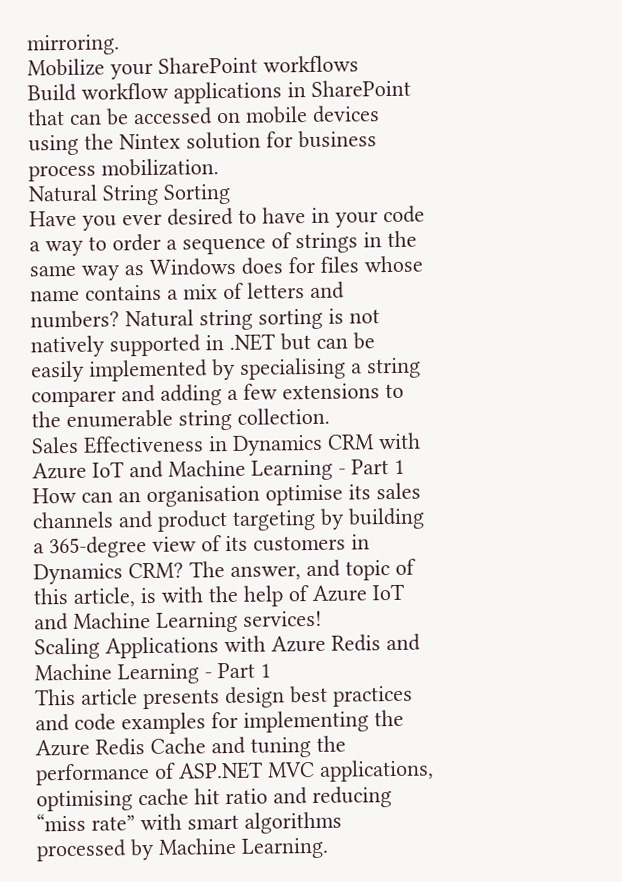mirroring.
Mobilize your SharePoint workflows
Build workflow applications in SharePoint that can be accessed on mobile devices using the Nintex solution for business process mobilization.
Natural String Sorting
Have you ever desired to have in your code a way to order a sequence of strings in the same way as Windows does for files whose name contains a mix of letters and numbers? Natural string sorting is not natively supported in .NET but can be easily implemented by specialising a string comparer and adding a few extensions to the enumerable string collection.
Sales Effectiveness in Dynamics CRM with Azure IoT and Machine Learning - Part 1
How can an organisation optimise its sales channels and product targeting by building a 365-degree view of its customers in Dynamics CRM? The answer, and topic of this article, is with the help of Azure IoT and Machine Learning services!
Scaling Applications with Azure Redis and Machine Learning - Part 1
This article presents design best practices and code examples for implementing the Azure Redis Cache and tuning the performance of ASP.NET MVC applications, optimising cache hit ratio and reducing “miss rate” with smart algorithms processed by Machine Learning.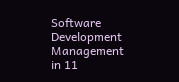Software Development Management in 11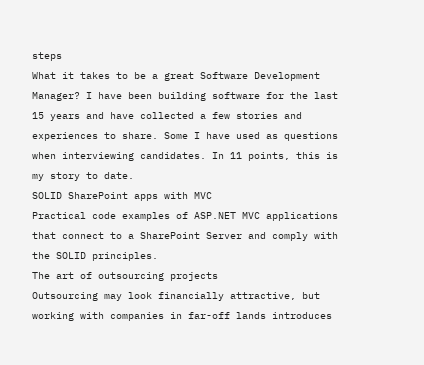steps
What it takes to be a great Software Development Manager? I have been building software for the last 15 years and have collected a few stories and experiences to share. Some I have used as questions when interviewing candidates. In 11 points, this is my story to date.
SOLID SharePoint apps with MVC
Practical code examples of ASP.NET MVC applications that connect to a SharePoint Server and comply with the SOLID principles.
The art of outsourcing projects
Outsourcing may look financially attractive, but working with companies in far-off lands introduces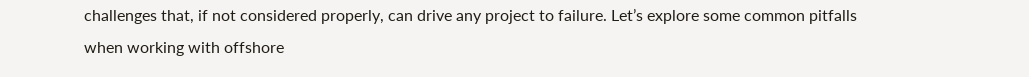challenges that, if not considered properly, can drive any project to failure. Let’s explore some common pitfalls when working with offshore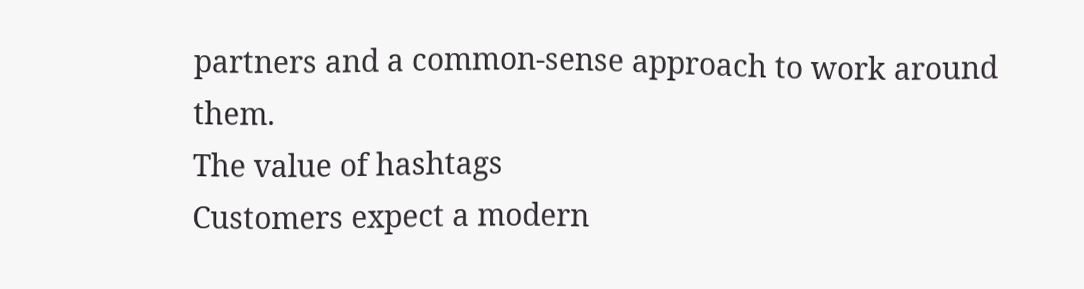partners and a common-sense approach to work around them.
The value of hashtags
Customers expect a modern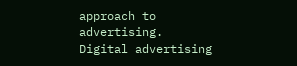approach to advertising. Digital advertising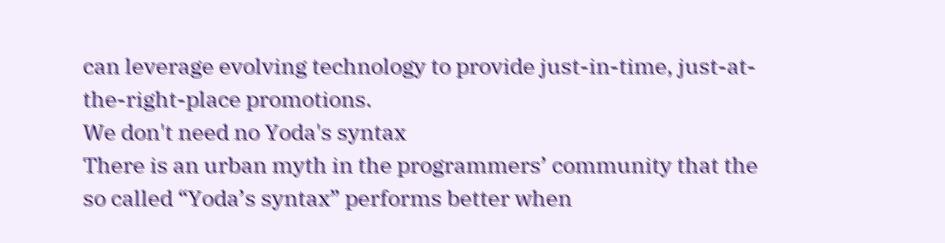can leverage evolving technology to provide just-in-time, just-at-the-right-place promotions.
We don't need no Yoda's syntax
There is an urban myth in the programmers’ community that the so called “Yoda’s syntax” performs better when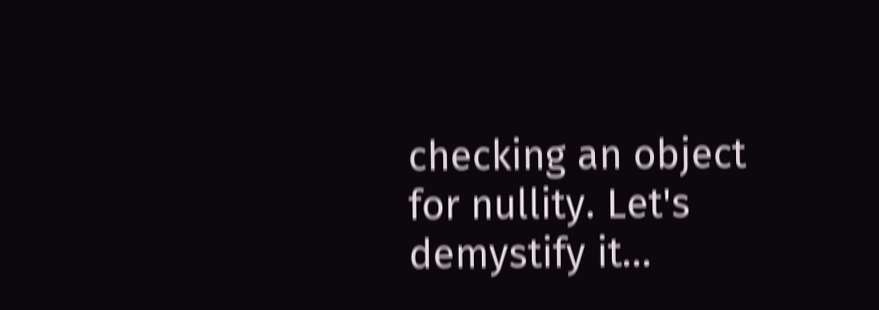checking an object for nullity. Let's demystify it...